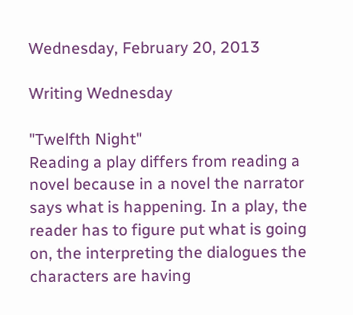Wednesday, February 20, 2013

Writing Wednesday

"Twelfth Night"
Reading a play differs from reading a novel because in a novel the narrator says what is happening. In a play, the reader has to figure put what is going on, the interpreting the dialogues the characters are having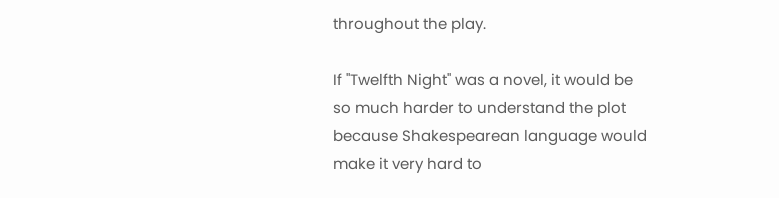throughout the play.

If "Twelfth Night" was a novel, it would be so much harder to understand the plot because Shakespearean language would make it very hard to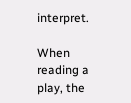interpret.

When reading a play, the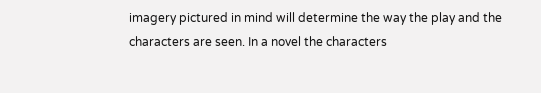imagery pictured in mind will determine the way the play and the characters are seen. In a novel the characters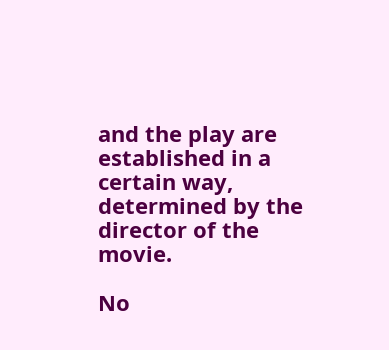and the play are established in a certain way, determined by the director of the movie.

No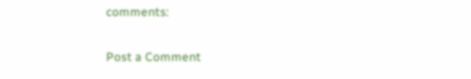comments:

Post a Comment